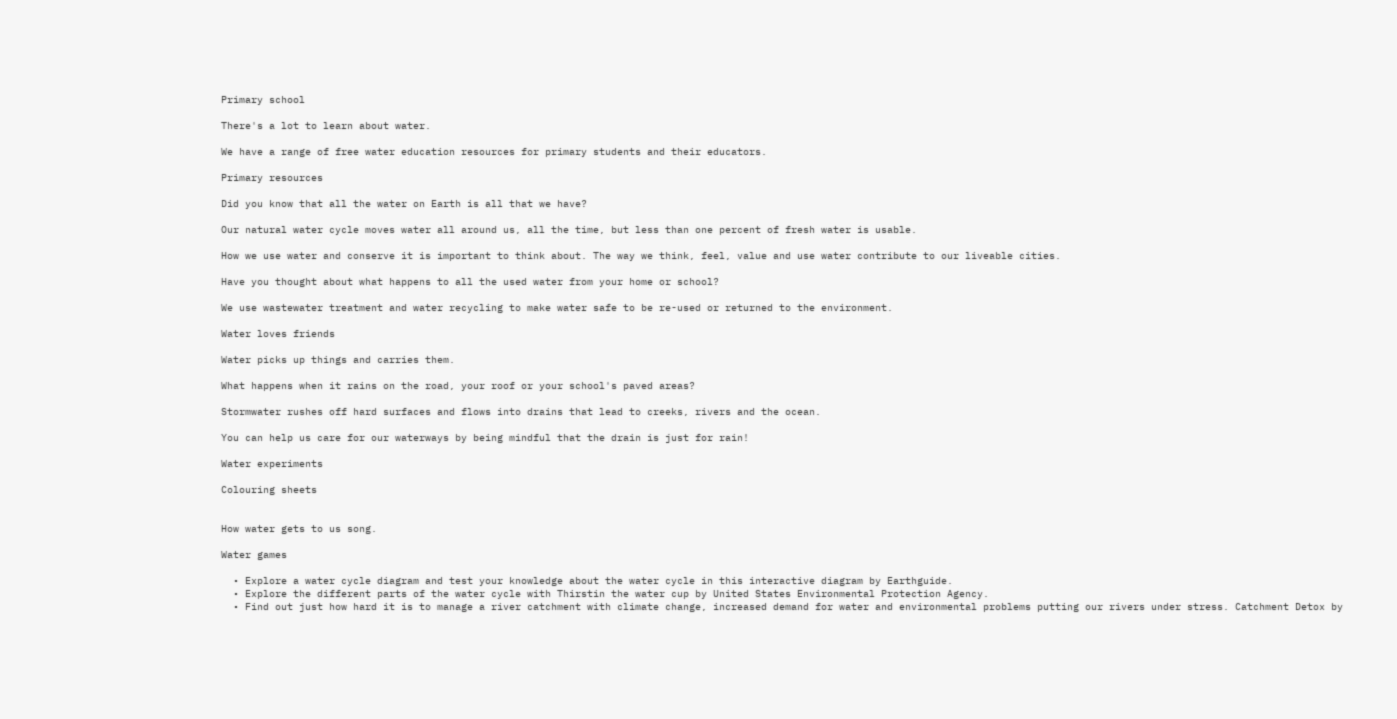Primary school

There's a lot to learn about water.

We have a range of free water education resources for primary students and their educators.

Primary resources

Did you know that all the water on Earth is all that we have?

Our natural water cycle moves water all around us, all the time, but less than one percent of fresh water is usable.

How we use water and conserve it is important to think about. The way we think, feel, value and use water contribute to our liveable cities.

Have you thought about what happens to all the used water from your home or school?

We use wastewater treatment and water recycling to make water safe to be re-used or returned to the environment.

Water loves friends

Water picks up things and carries them.

What happens when it rains on the road, your roof or your school's paved areas?

Stormwater rushes off hard surfaces and flows into drains that lead to creeks, rivers and the ocean.

You can help us care for our waterways by being mindful that the drain is just for rain!

Water experiments

Colouring sheets


How water gets to us song.

Water games

  • Explore a water cycle diagram and test your knowledge about the water cycle in this interactive diagram by Earthguide.
  • Explore the different parts of the water cycle with Thirstin the water cup by United States Environmental Protection Agency.
  • Find out just how hard it is to manage a river catchment with climate change, increased demand for water and environmental problems putting our rivers under stress. Catchment Detox by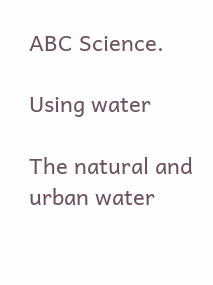ABC Science.

Using water

The natural and urban water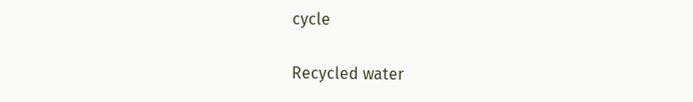cycle

Recycled water